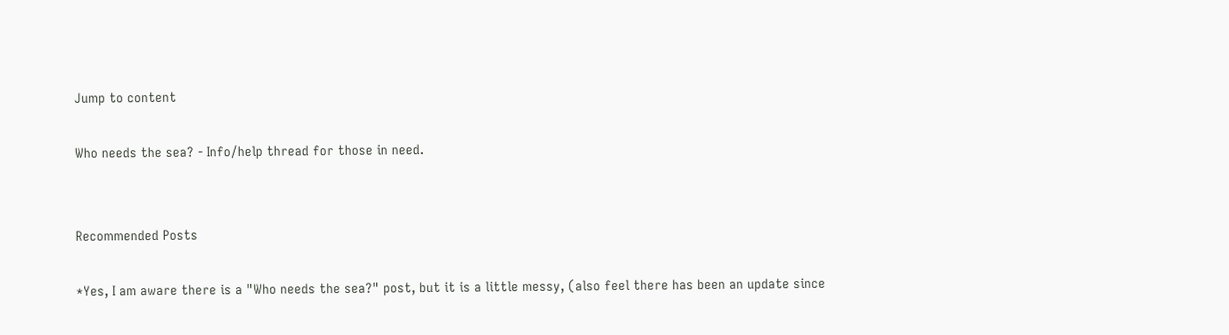Jump to content

Who needs the sea? - Info/help thread for those in need.


Recommended Posts

*Yes, I am aware there is a "Who needs the sea?" post, but it is a little messy, (also feel there has been an update since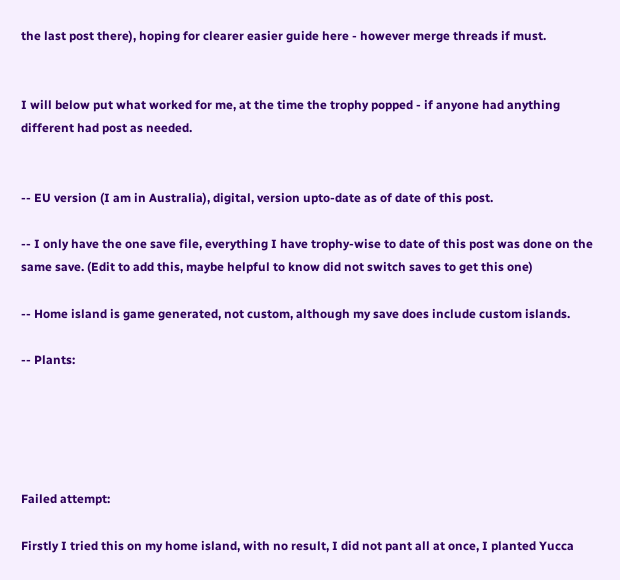the last post there), hoping for clearer easier guide here - however merge threads if must.


I will below put what worked for me, at the time the trophy popped - if anyone had anything different had post as needed.


-- EU version (I am in Australia), digital, version upto-date as of date of this post.

-- I only have the one save file, everything I have trophy-wise to date of this post was done on the same save. (Edit to add this, maybe helpful to know did not switch saves to get this one)

-- Home island is game generated, not custom, although my save does include custom islands.

-- Plants:





Failed attempt:

Firstly I tried this on my home island, with no result, I did not pant all at once, I planted Yucca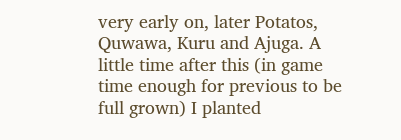very early on, later Potatos, Quwawa, Kuru and Ajuga. A little time after this (in game time enough for previous to be full grown) I planted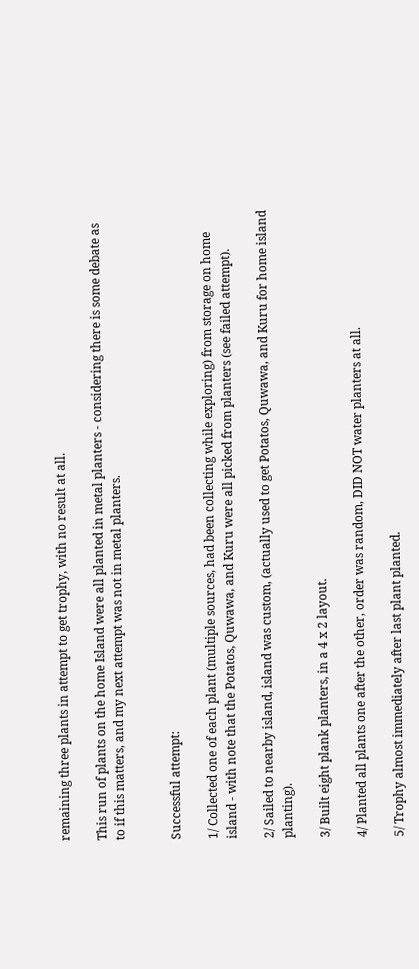remaining three plants in attempt to get trophy, with no result at all.

This run of plants on the home Island were all planted in metal planters - considering there is some debate as to if this matters, and my next attempt was not in metal planters.


Successful attempt:

1/ Collected one of each plant (multiple sources, had been collecting while exploring) from storage on home island - with note that the Potatos, Quwawa, and Kuru were all picked from planters (see failed attempt).

2/ Sailed to nearby island, island was custom, (actually used to get Potatos, Quwawa, and Kuru for home island planting).

3/ Built eight plank planters, in a 4 x 2 layout.

4/ Planted all plants one after the other, order was random, DID NOT water planters at all.

5/ Trophy almost immediately after last plant planted.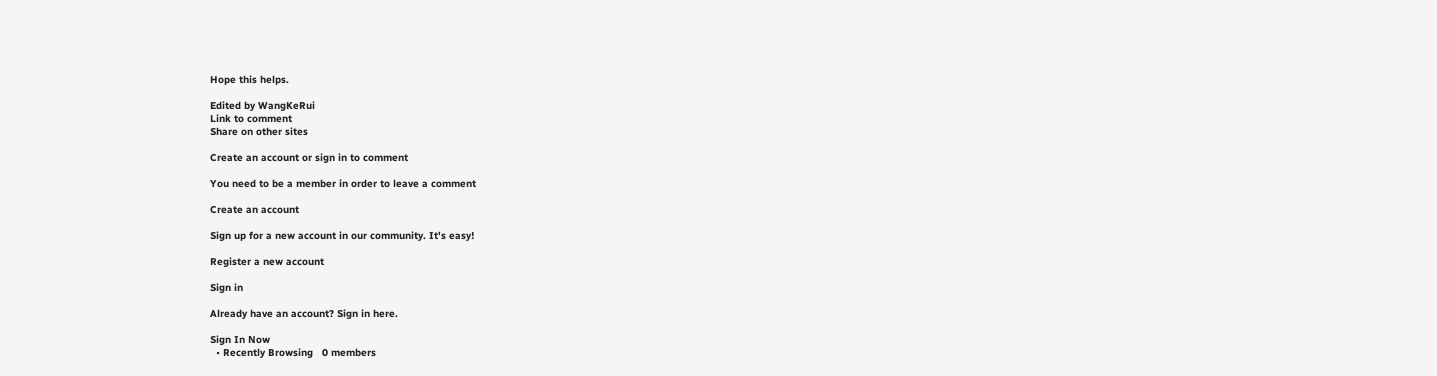Hope this helps.

Edited by WangKeRui
Link to comment
Share on other sites

Create an account or sign in to comment

You need to be a member in order to leave a comment

Create an account

Sign up for a new account in our community. It's easy!

Register a new account

Sign in

Already have an account? Sign in here.

Sign In Now
  • Recently Browsing   0 members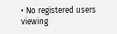• No registered users viewing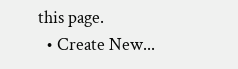this page.
  • Create New...